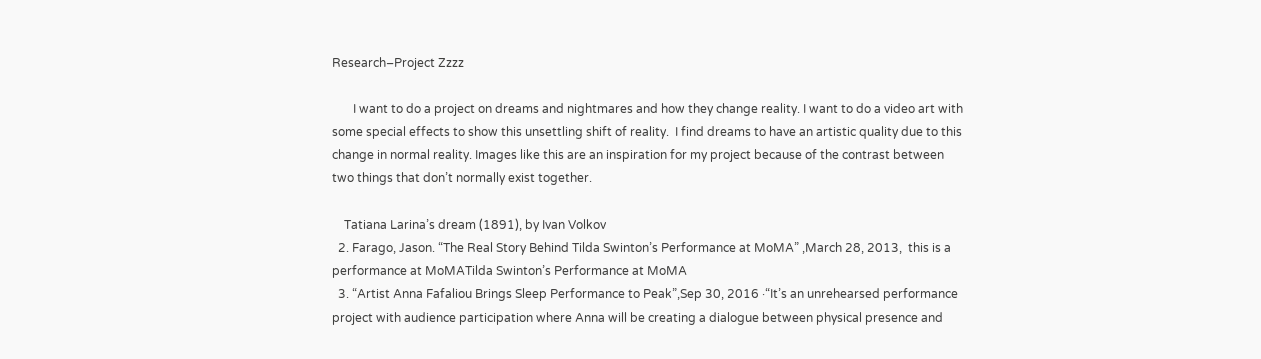Research–Project Zzzz

       I want to do a project on dreams and nightmares and how they change reality. I want to do a video art with some special effects to show this unsettling shift of reality.  I find dreams to have an artistic quality due to this change in normal reality. Images like this are an inspiration for my project because of the contrast between two things that don’t normally exist together.

    Tatiana Larina’s dream (1891), by Ivan Volkov
  2. Farago, Jason. “The Real Story Behind Tilda Swinton’s Performance at MoMA” ,March 28, 2013,  this is a performance at MoMATilda Swinton’s Performance at MoMA
  3. “Artist Anna Fafaliou Brings Sleep Performance to Peak”,Sep 30, 2016 ·“It’s an unrehearsed performance project with audience participation where Anna will be creating a dialogue between physical presence and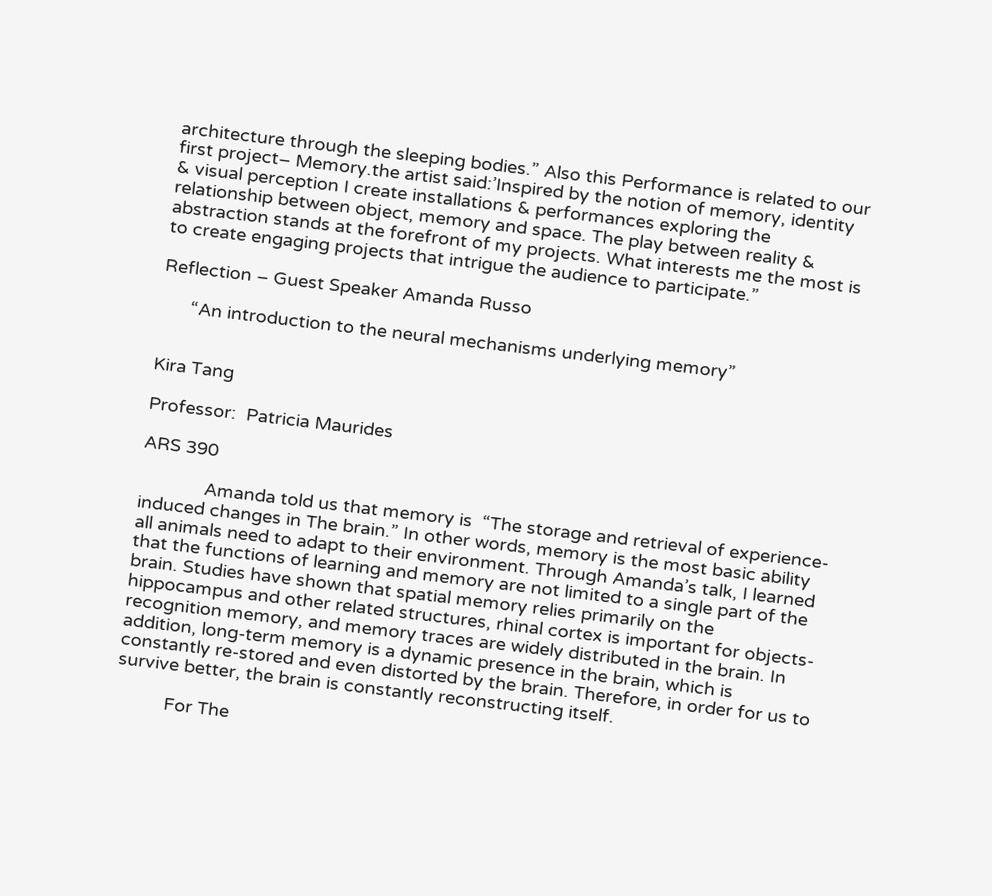architecture through the sleeping bodies.” Also this Performance is related to our first project– Memory.the artist said:’Inspired by the notion of memory, identity & visual perception I create installations & performances exploring the relationship between object, memory and space. The play between reality & abstraction stands at the forefront of my projects. What interests me the most is to create engaging projects that intrigue the audience to participate.”

Reflection – Guest Speaker Amanda Russo

      “An introduction to the neural mechanisms underlying memory”


Kira Tang

Professor:  Patricia Maurides

ARS 390

             Amanda told us that memory is  “The storage and retrieval of experience-induced changes in The brain.” In other words, memory is the most basic ability all animals need to adapt to their environment. Through Amanda’s talk, I learned that the functions of learning and memory are not limited to a single part of the brain. Studies have shown that spatial memory relies primarily on the hippocampus and other related structures, rhinal cortex is important for objects- recognition memory, and memory traces are widely distributed in the brain. In addition, long-term memory is a dynamic presence in the brain, which is constantly re-stored and even distorted by the brain. Therefore, in order for us to survive better, the brain is constantly reconstructing itself.

          For The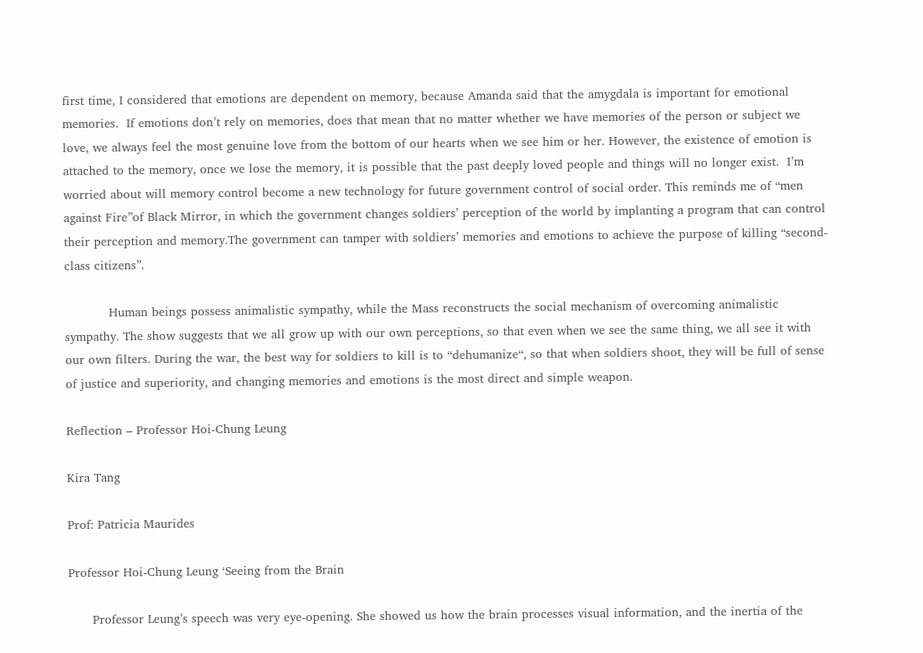first time, I considered that emotions are dependent on memory, because Amanda said that the amygdala is important for emotional memories.  If emotions don’t rely on memories, does that mean that no matter whether we have memories of the person or subject we love, we always feel the most genuine love from the bottom of our hearts when we see him or her. However, the existence of emotion is attached to the memory, once we lose the memory, it is possible that the past deeply loved people and things will no longer exist.  I’m worried about will memory control become a new technology for future government control of social order. This reminds me of “men against Fire”of Black Mirror, in which the government changes soldiers’ perception of the world by implanting a program that can control their perception and memory.The government can tamper with soldiers’ memories and emotions to achieve the purpose of killing “second-class citizens”.

           Human beings possess animalistic sympathy, while the Mass reconstructs the social mechanism of overcoming animalistic sympathy. The show suggests that we all grow up with our own perceptions, so that even when we see the same thing, we all see it with our own filters. During the war, the best way for soldiers to kill is to “dehumanize“, so that when soldiers shoot, they will be full of sense of justice and superiority, and changing memories and emotions is the most direct and simple weapon.

Reflection – Professor Hoi-Chung Leung

Kira Tang

Prof: Patricia Maurides

Professor Hoi-Chung Leung ‘Seeing from the Brain

      Professor Leung’s speech was very eye-opening. She showed us how the brain processes visual information, and the inertia of the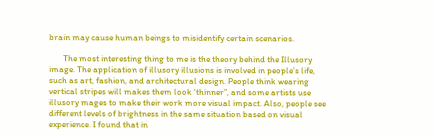brain may cause human beings to misidentify certain scenarios.

       The most interesting thing to me is the theory behind the Illusory image. The application of illusory illusions is involved in people’s life, such as art, fashion, and architectural design. People think wearing vertical stripes will makes them look ‘thinner”, and some artists use illusory mages to make their work more visual impact. Also, people see different levels of brightness in the same situation based on visual experience. I found that in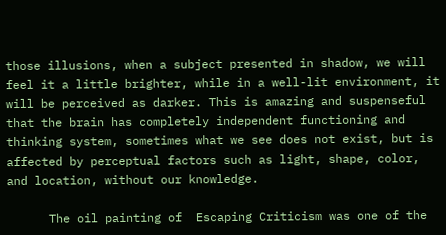those illusions, when a subject presented in shadow, we will feel it a little brighter, while in a well-lit environment, it will be perceived as darker. This is amazing and suspenseful that the brain has completely independent functioning and thinking system, sometimes what we see does not exist, but is affected by perceptual factors such as light, shape, color, and location, without our knowledge.

      The oil painting of  Escaping Criticism was one of the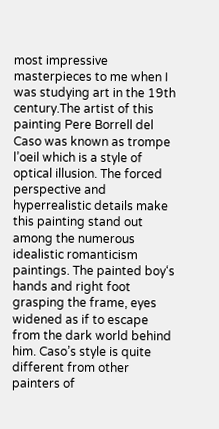most impressive masterpieces to me when I was studying art in the 19th century.The artist of this painting Pere Borrell del Caso was known as trompe l’oeil which is a style of optical illusion. The forced perspective and hyperrealistic details make this painting stand out among the numerous idealistic romanticism paintings. The painted boy‘s hands and right foot grasping the frame, eyes widened as if to escape from the dark world behind him. Caso’s style is quite different from other painters of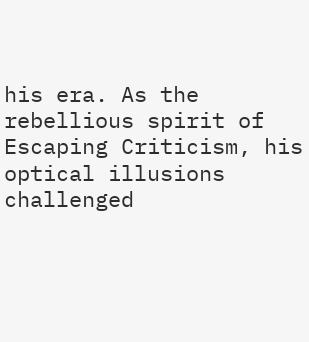his era. As the rebellious spirit of Escaping Criticism, his optical illusions challenged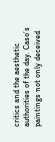critics and the aesthetic authorities of the day. Caso’s paintings not only deceived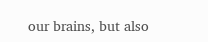our brains, but also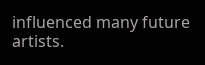influenced many future artists.